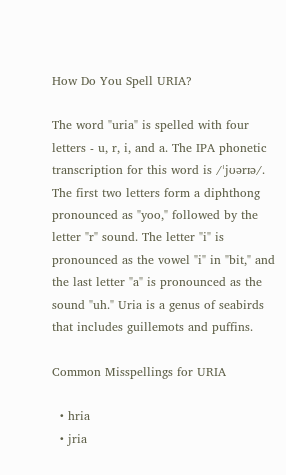How Do You Spell URIA?

The word "uria" is spelled with four letters - u, r, i, and a. The IPA phonetic transcription for this word is /ˈjʊərɪə/. The first two letters form a diphthong pronounced as "yoo," followed by the letter "r" sound. The letter "i" is pronounced as the vowel "i" in "bit," and the last letter "a" is pronounced as the sound "uh." Uria is a genus of seabirds that includes guillemots and puffins.

Common Misspellings for URIA

  • hria
  • jria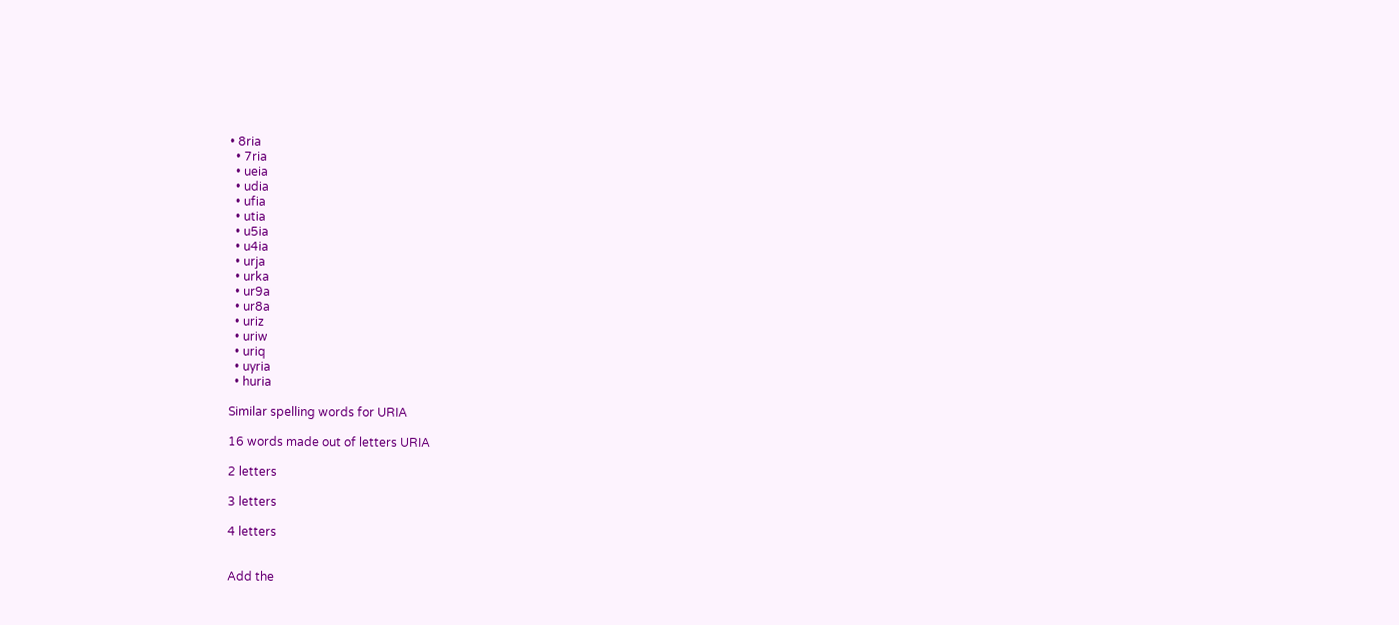• 8ria
  • 7ria
  • ueia
  • udia
  • ufia
  • utia
  • u5ia
  • u4ia
  • urja
  • urka
  • ur9a
  • ur8a
  • uriz
  • uriw
  • uriq
  • uyria
  • huria

Similar spelling words for URIA

16 words made out of letters URIA

2 letters

3 letters

4 letters


Add the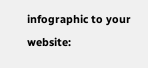infographic to your website: